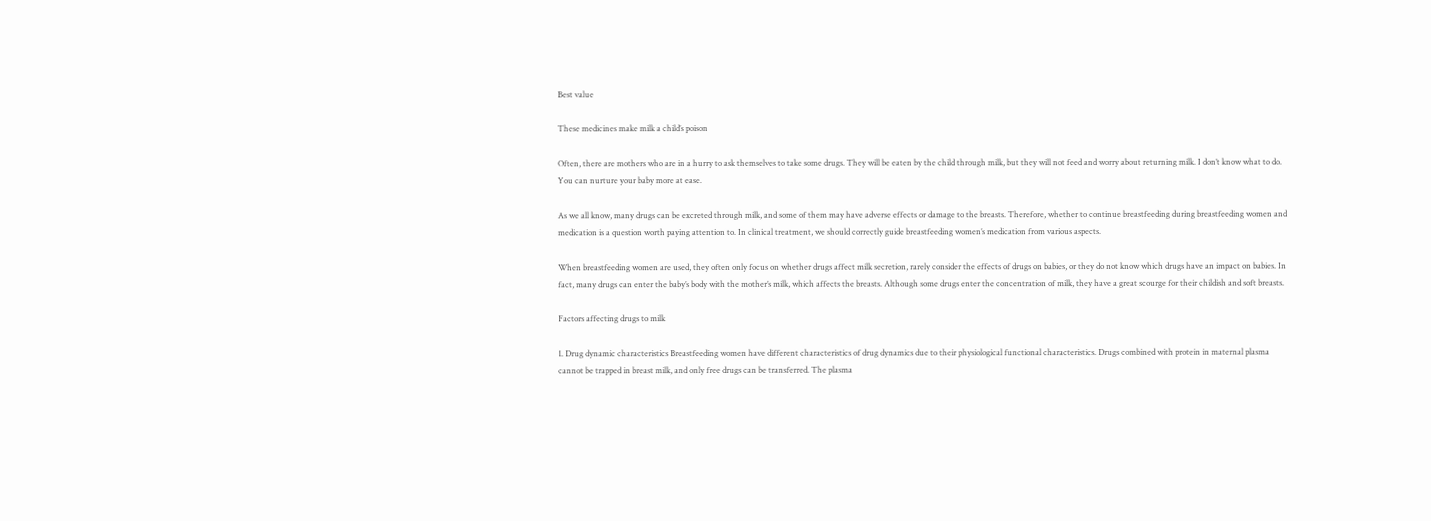Best value

These medicines make milk a child’s poison

Often, there are mothers who are in a hurry to ask themselves to take some drugs. They will be eaten by the child through milk, but they will not feed and worry about returning milk. I don’t know what to do. You can nurture your baby more at ease.

As we all know, many drugs can be excreted through milk, and some of them may have adverse effects or damage to the breasts. Therefore, whether to continue breastfeeding during breastfeeding women and medication is a question worth paying attention to. In clinical treatment, we should correctly guide breastfeeding women’s medication from various aspects.

When breastfeeding women are used, they often only focus on whether drugs affect milk secretion, rarely consider the effects of drugs on babies, or they do not know which drugs have an impact on babies. In fact, many drugs can enter the baby’s body with the mother’s milk, which affects the breasts. Although some drugs enter the concentration of milk, they have a great scourge for their childish and soft breasts.

Factors affecting drugs to milk

1. Drug dynamic characteristics Breastfeeding women have different characteristics of drug dynamics due to their physiological functional characteristics. Drugs combined with protein in maternal plasma cannot be trapped in breast milk, and only free drugs can be transferred. The plasma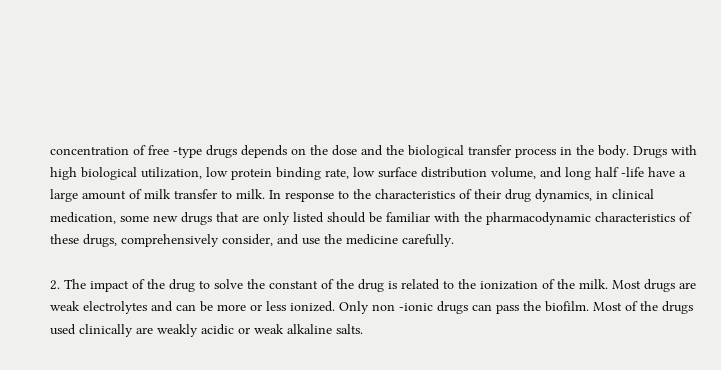concentration of free -type drugs depends on the dose and the biological transfer process in the body. Drugs with high biological utilization, low protein binding rate, low surface distribution volume, and long half -life have a large amount of milk transfer to milk. In response to the characteristics of their drug dynamics, in clinical medication, some new drugs that are only listed should be familiar with the pharmacodynamic characteristics of these drugs, comprehensively consider, and use the medicine carefully.

2. The impact of the drug to solve the constant of the drug is related to the ionization of the milk. Most drugs are weak electrolytes and can be more or less ionized. Only non -ionic drugs can pass the biofilm. Most of the drugs used clinically are weakly acidic or weak alkaline salts.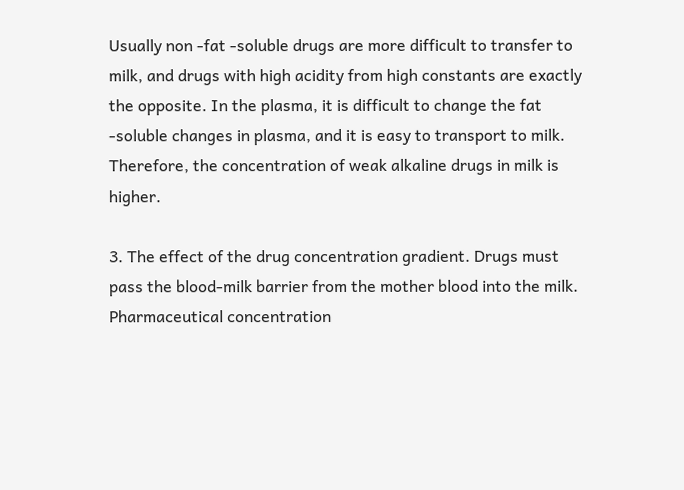Usually non -fat -soluble drugs are more difficult to transfer to milk, and drugs with high acidity from high constants are exactly the opposite. In the plasma, it is difficult to change the fat -soluble changes in plasma, and it is easy to transport to milk. Therefore, the concentration of weak alkaline drugs in milk is higher.

3. The effect of the drug concentration gradient. Drugs must pass the blood-milk barrier from the mother blood into the milk. Pharmaceutical concentration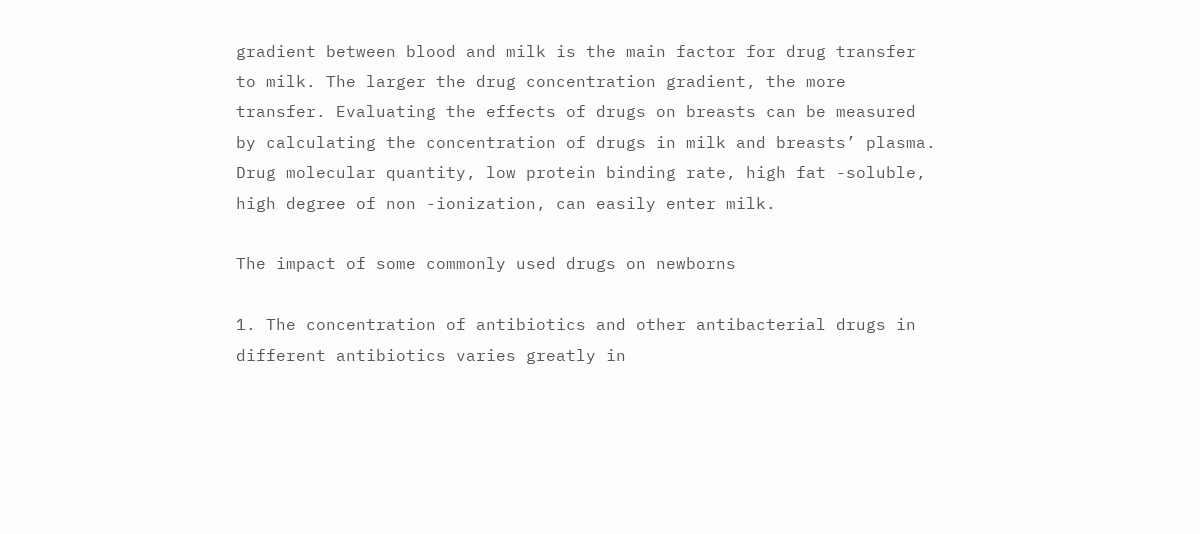gradient between blood and milk is the main factor for drug transfer to milk. The larger the drug concentration gradient, the more transfer. Evaluating the effects of drugs on breasts can be measured by calculating the concentration of drugs in milk and breasts’ plasma. Drug molecular quantity, low protein binding rate, high fat -soluble, high degree of non -ionization, can easily enter milk.

The impact of some commonly used drugs on newborns

1. The concentration of antibiotics and other antibacterial drugs in different antibiotics varies greatly in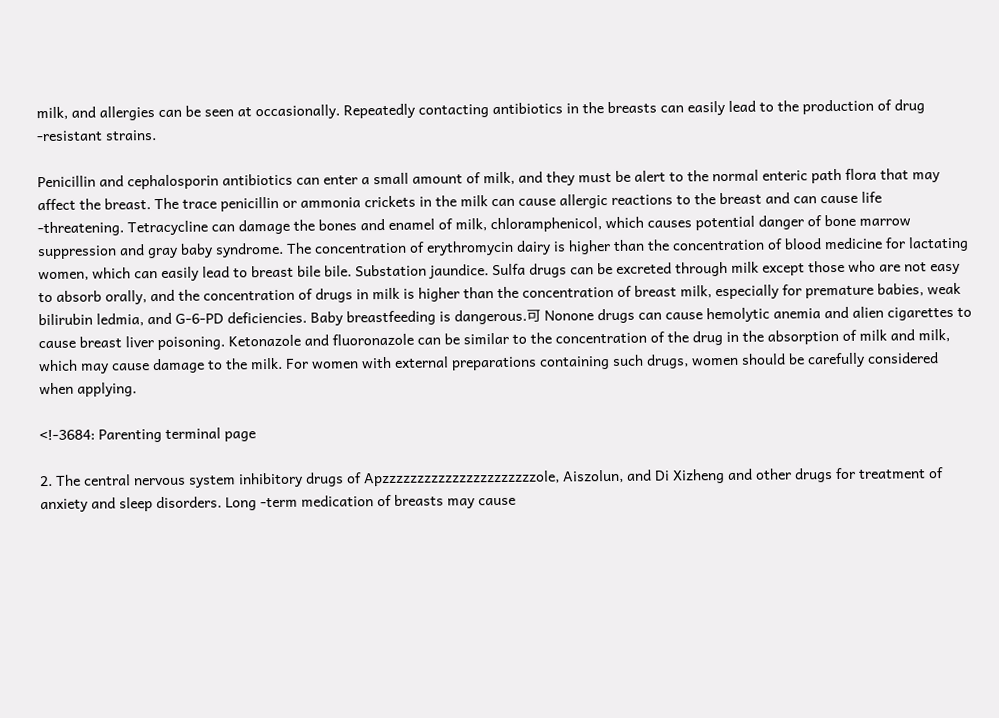milk, and allergies can be seen at occasionally. Repeatedly contacting antibiotics in the breasts can easily lead to the production of drug -resistant strains.

Penicillin and cephalosporin antibiotics can enter a small amount of milk, and they must be alert to the normal enteric path flora that may affect the breast. The trace penicillin or ammonia crickets in the milk can cause allergic reactions to the breast and can cause life -threatening. Tetracycline can damage the bones and enamel of milk, chloramphenicol, which causes potential danger of bone marrow suppression and gray baby syndrome. The concentration of erythromycin dairy is higher than the concentration of blood medicine for lactating women, which can easily lead to breast bile bile. Substation jaundice. Sulfa drugs can be excreted through milk except those who are not easy to absorb orally, and the concentration of drugs in milk is higher than the concentration of breast milk, especially for premature babies, weak bilirubin ledmia, and G-6-PD deficiencies. Baby breastfeeding is dangerous.可 Nonone drugs can cause hemolytic anemia and alien cigarettes to cause breast liver poisoning. Ketonazole and fluoronazole can be similar to the concentration of the drug in the absorption of milk and milk, which may cause damage to the milk. For women with external preparations containing such drugs, women should be carefully considered when applying.

<!-3684: Parenting terminal page

2. The central nervous system inhibitory drugs of Apzzzzzzzzzzzzzzzzzzzzzzole, Aiszolun, and Di Xizheng and other drugs for treatment of anxiety and sleep disorders. Long -term medication of breasts may cause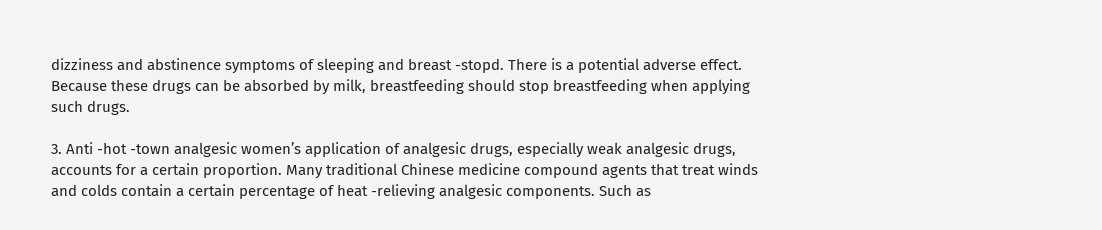dizziness and abstinence symptoms of sleeping and breast -stopd. There is a potential adverse effect. Because these drugs can be absorbed by milk, breastfeeding should stop breastfeeding when applying such drugs.

3. Anti -hot -town analgesic women’s application of analgesic drugs, especially weak analgesic drugs, accounts for a certain proportion. Many traditional Chinese medicine compound agents that treat winds and colds contain a certain percentage of heat -relieving analgesic components. Such as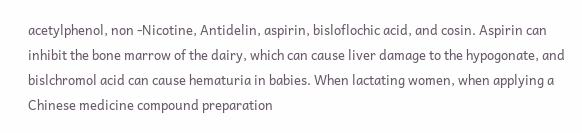acetylphenol, non -Nicotine, Antidelin, aspirin, bisloflochic acid, and cosin. Aspirin can inhibit the bone marrow of the dairy, which can cause liver damage to the hypogonate, and bislchromol acid can cause hematuria in babies. When lactating women, when applying a Chinese medicine compound preparation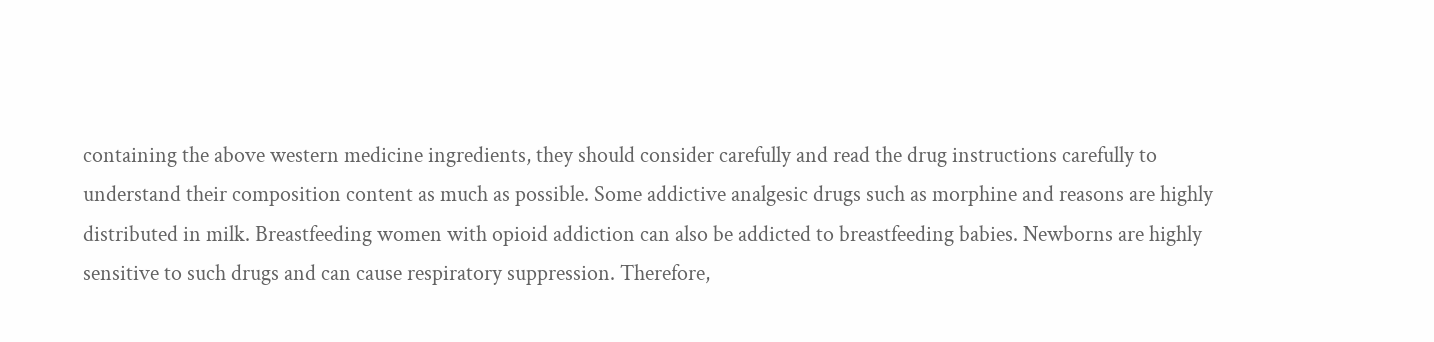containing the above western medicine ingredients, they should consider carefully and read the drug instructions carefully to understand their composition content as much as possible. Some addictive analgesic drugs such as morphine and reasons are highly distributed in milk. Breastfeeding women with opioid addiction can also be addicted to breastfeeding babies. Newborns are highly sensitive to such drugs and can cause respiratory suppression. Therefore,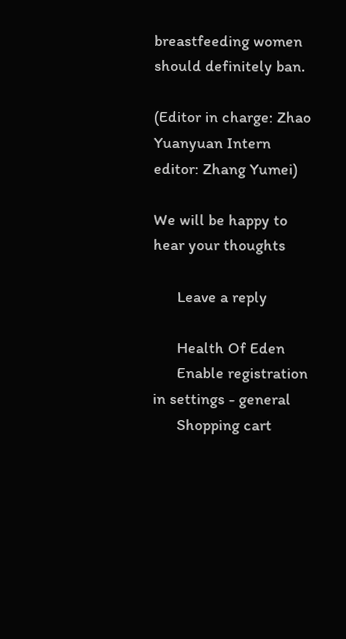breastfeeding women should definitely ban.

(Editor in charge: Zhao Yuanyuan Intern editor: Zhang Yumei)

We will be happy to hear your thoughts

      Leave a reply

      Health Of Eden
      Enable registration in settings - general
      Shopping cart